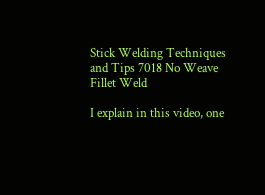Stick Welding Techniques and Tips 7018 No Weave Fillet Weld

I explain in this video, one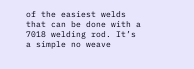of the easiest welds that can be done with a 7018 welding rod. It’s a simple no weave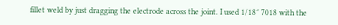fillet weld by just dragging the electrode across the joint. I used 1/18″ 7018 with the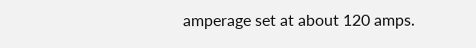amperage set at about 120 amps.